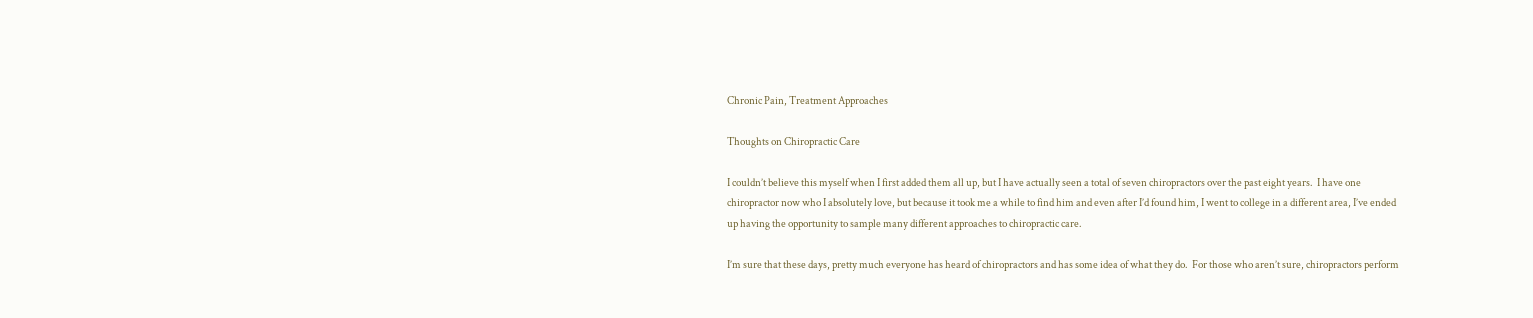Chronic Pain, Treatment Approaches

Thoughts on Chiropractic Care

I couldn’t believe this myself when I first added them all up, but I have actually seen a total of seven chiropractors over the past eight years.  I have one chiropractor now who I absolutely love, but because it took me a while to find him and even after I’d found him, I went to college in a different area, I’ve ended up having the opportunity to sample many different approaches to chiropractic care.

I’m sure that these days, pretty much everyone has heard of chiropractors and has some idea of what they do.  For those who aren’t sure, chiropractors perform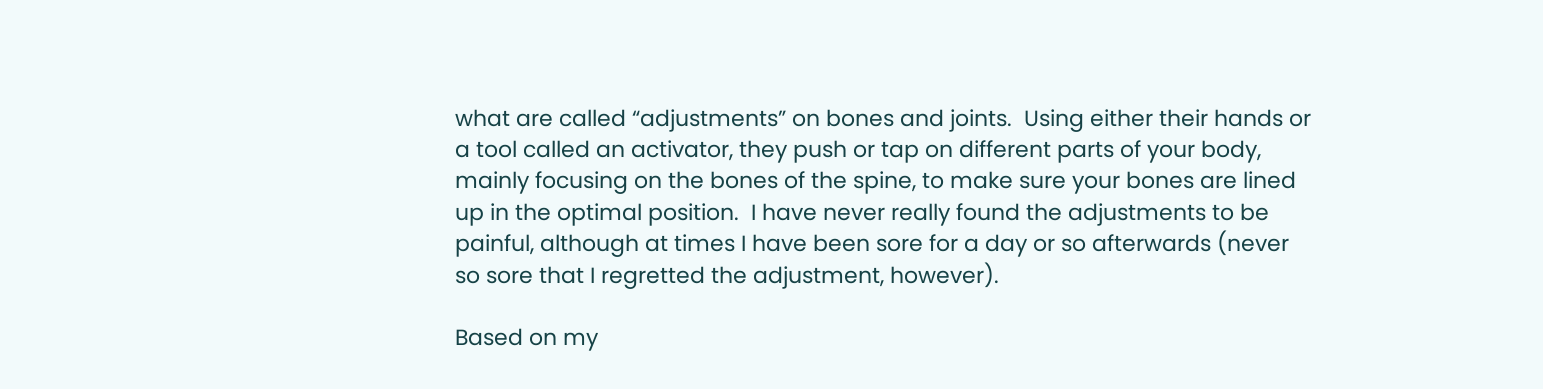what are called “adjustments” on bones and joints.  Using either their hands or a tool called an activator, they push or tap on different parts of your body, mainly focusing on the bones of the spine, to make sure your bones are lined up in the optimal position.  I have never really found the adjustments to be painful, although at times I have been sore for a day or so afterwards (never so sore that I regretted the adjustment, however).

Based on my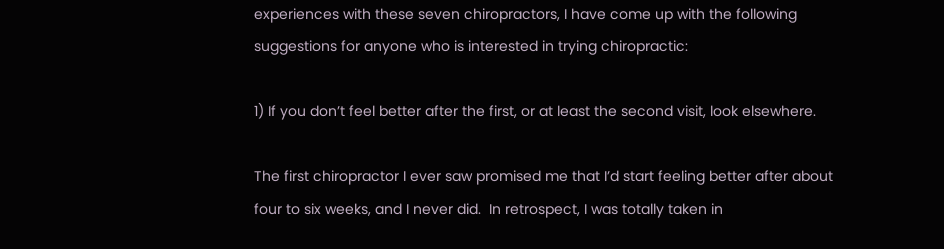experiences with these seven chiropractors, I have come up with the following suggestions for anyone who is interested in trying chiropractic:

1) If you don’t feel better after the first, or at least the second visit, look elsewhere.

The first chiropractor I ever saw promised me that I’d start feeling better after about four to six weeks, and I never did.  In retrospect, I was totally taken in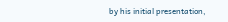by his initial presentation,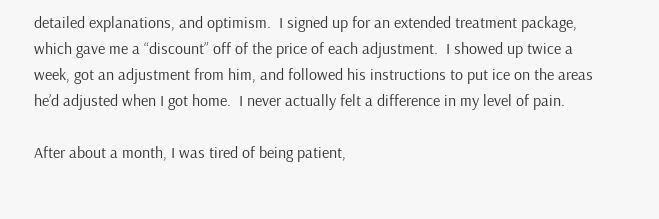detailed explanations, and optimism.  I signed up for an extended treatment package, which gave me a “discount” off of the price of each adjustment.  I showed up twice a week, got an adjustment from him, and followed his instructions to put ice on the areas he’d adjusted when I got home.  I never actually felt a difference in my level of pain.

After about a month, I was tired of being patient,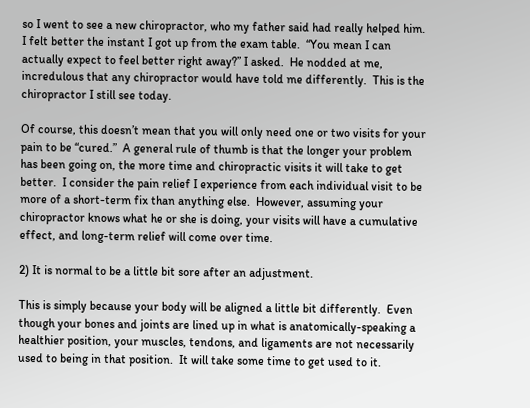so I went to see a new chiropractor, who my father said had really helped him.  I felt better the instant I got up from the exam table.  “You mean I can actually expect to feel better right away?” I asked.  He nodded at me, incredulous that any chiropractor would have told me differently.  This is the chiropractor I still see today.

Of course, this doesn’t mean that you will only need one or two visits for your pain to be “cured.”  A general rule of thumb is that the longer your problem has been going on, the more time and chiropractic visits it will take to get better.  I consider the pain relief I experience from each individual visit to be more of a short-term fix than anything else.  However, assuming your chiropractor knows what he or she is doing, your visits will have a cumulative effect, and long-term relief will come over time.

2) It is normal to be a little bit sore after an adjustment.

This is simply because your body will be aligned a little bit differently.  Even though your bones and joints are lined up in what is anatomically-speaking a healthier position, your muscles, tendons, and ligaments are not necessarily used to being in that position.  It will take some time to get used to it.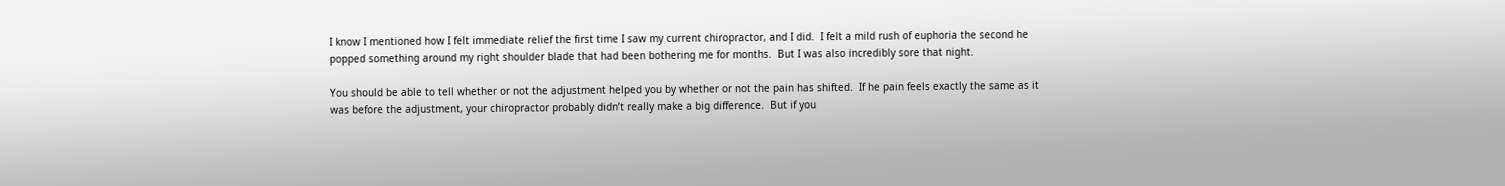I know I mentioned how I felt immediate relief the first time I saw my current chiropractor, and I did.  I felt a mild rush of euphoria the second he popped something around my right shoulder blade that had been bothering me for months.  But I was also incredibly sore that night.

You should be able to tell whether or not the adjustment helped you by whether or not the pain has shifted.  If he pain feels exactly the same as it was before the adjustment, your chiropractor probably didn’t really make a big difference.  But if you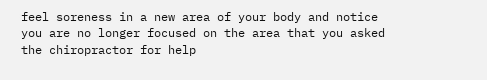feel soreness in a new area of your body and notice you are no longer focused on the area that you asked the chiropractor for help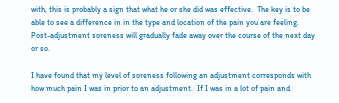with, this is probably a sign that what he or she did was effective.  The key is to be able to see a difference in in the type and location of the pain you are feeling.  Post-adjustment soreness will gradually fade away over the course of the next day or so.

I have found that my level of soreness following an adjustment corresponds with how much pain I was in prior to an adjustment.  If I was in a lot of pain and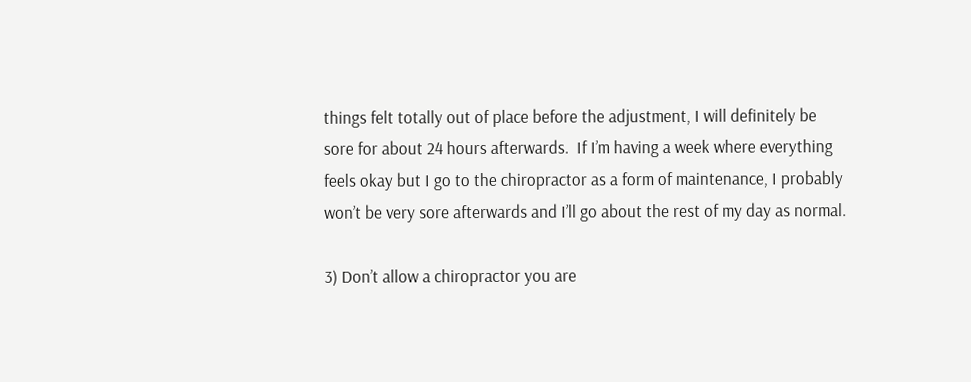things felt totally out of place before the adjustment, I will definitely be sore for about 24 hours afterwards.  If I’m having a week where everything feels okay but I go to the chiropractor as a form of maintenance, I probably won’t be very sore afterwards and I’ll go about the rest of my day as normal.

3) Don’t allow a chiropractor you are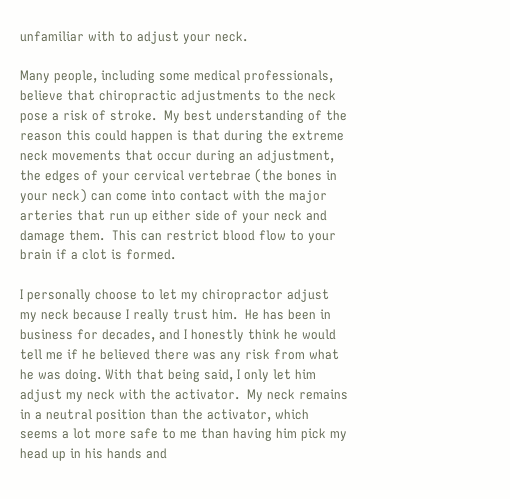unfamiliar with to adjust your neck.

Many people, including some medical professionals, believe that chiropractic adjustments to the neck pose a risk of stroke.  My best understanding of the reason this could happen is that during the extreme neck movements that occur during an adjustment, the edges of your cervical vertebrae (the bones in your neck) can come into contact with the major arteries that run up either side of your neck and damage them.  This can restrict blood flow to your brain if a clot is formed.

I personally choose to let my chiropractor adjust my neck because I really trust him.  He has been in business for decades, and I honestly think he would tell me if he believed there was any risk from what he was doing. With that being said, I only let him adjust my neck with the activator.  My neck remains in a neutral position than the activator, which seems a lot more safe to me than having him pick my head up in his hands and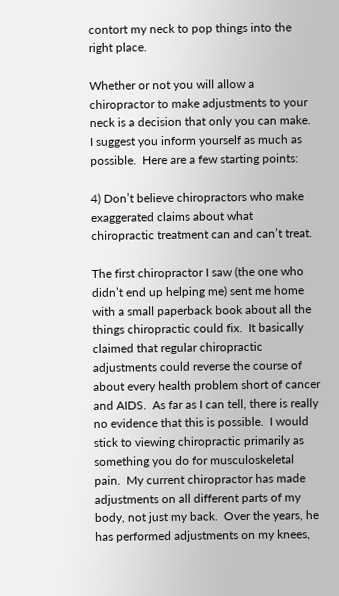contort my neck to pop things into the right place.

Whether or not you will allow a chiropractor to make adjustments to your neck is a decision that only you can make.  I suggest you inform yourself as much as possible.  Here are a few starting points:

4) Don’t believe chiropractors who make exaggerated claims about what chiropractic treatment can and can’t treat.

The first chiropractor I saw (the one who didn’t end up helping me) sent me home with a small paperback book about all the things chiropractic could fix.  It basically claimed that regular chiropractic adjustments could reverse the course of about every health problem short of cancer and AIDS.  As far as I can tell, there is really no evidence that this is possible.  I would stick to viewing chiropractic primarily as something you do for musculoskeletal pain.  My current chiropractor has made adjustments on all different parts of my body, not just my back.  Over the years, he has performed adjustments on my knees,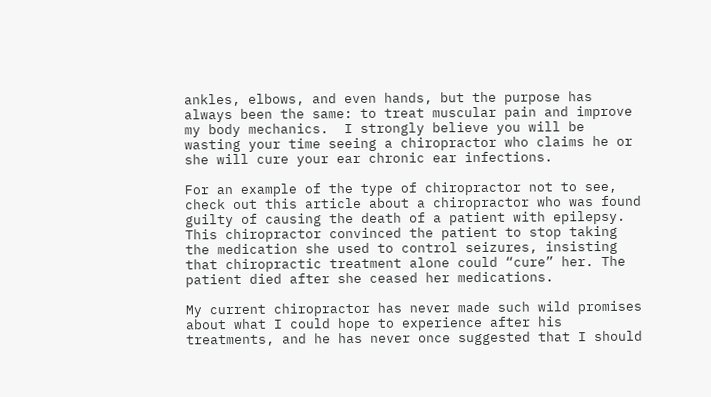ankles, elbows, and even hands, but the purpose has always been the same: to treat muscular pain and improve my body mechanics.  I strongly believe you will be wasting your time seeing a chiropractor who claims he or she will cure your ear chronic ear infections.

For an example of the type of chiropractor not to see, check out this article about a chiropractor who was found guilty of causing the death of a patient with epilepsy.  This chiropractor convinced the patient to stop taking the medication she used to control seizures, insisting that chiropractic treatment alone could “cure” her. The patient died after she ceased her medications.

My current chiropractor has never made such wild promises about what I could hope to experience after his treatments, and he has never once suggested that I should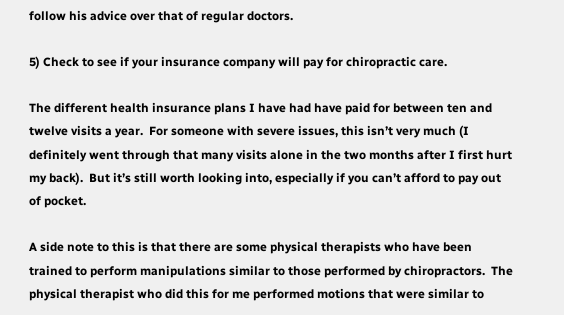follow his advice over that of regular doctors.

5) Check to see if your insurance company will pay for chiropractic care.

The different health insurance plans I have had have paid for between ten and twelve visits a year.  For someone with severe issues, this isn’t very much (I definitely went through that many visits alone in the two months after I first hurt my back).  But it’s still worth looking into, especially if you can’t afford to pay out of pocket.

A side note to this is that there are some physical therapists who have been trained to perform manipulations similar to those performed by chiropractors.  The physical therapist who did this for me performed motions that were similar to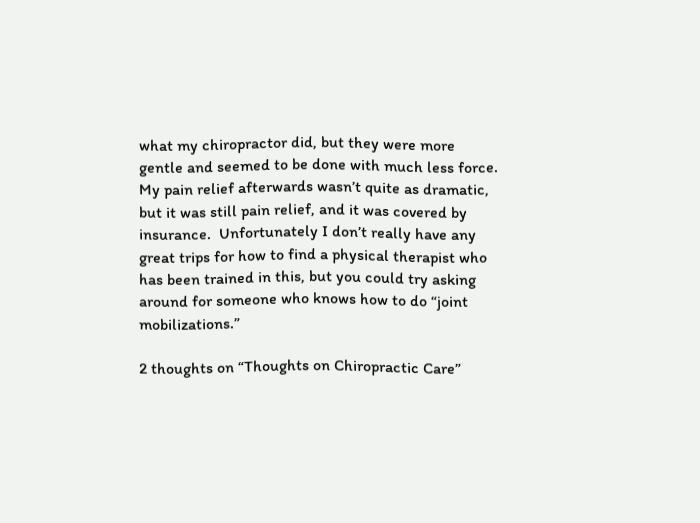what my chiropractor did, but they were more gentle and seemed to be done with much less force.  My pain relief afterwards wasn’t quite as dramatic, but it was still pain relief, and it was covered by insurance.  Unfortunately I don’t really have any great trips for how to find a physical therapist who has been trained in this, but you could try asking around for someone who knows how to do “joint mobilizations.”

2 thoughts on “Thoughts on Chiropractic Care”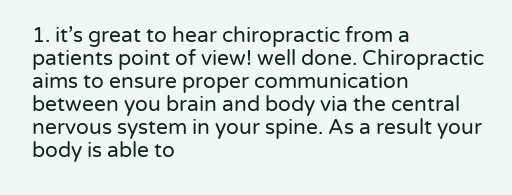1. it’s great to hear chiropractic from a patients point of view! well done. Chiropractic aims to ensure proper communication between you brain and body via the central nervous system in your spine. As a result your body is able to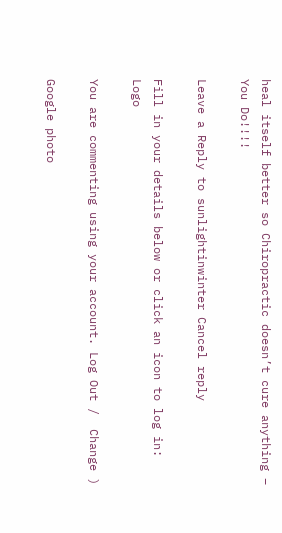heal itself better so Chiropractic doesn’t cure anything – You Do!!!!

Leave a Reply to sunlightinwinter Cancel reply

Fill in your details below or click an icon to log in: Logo

You are commenting using your account. Log Out /  Change )

Google photo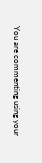You are commenting using your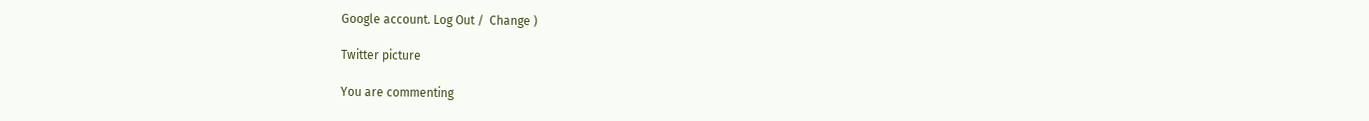Google account. Log Out /  Change )

Twitter picture

You are commenting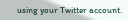using your Twitter account.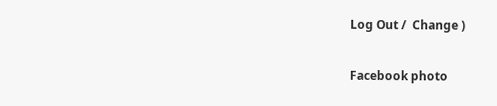Log Out /  Change )

Facebook photo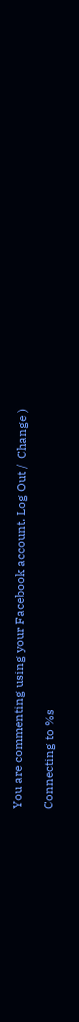You are commenting using your Facebook account. Log Out /  Change )

Connecting to %s